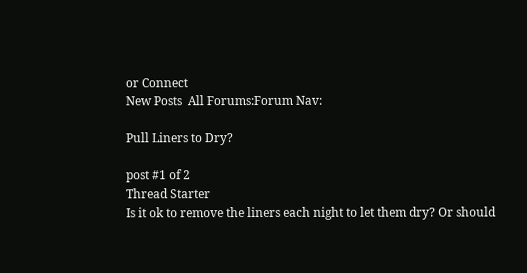or Connect
New Posts  All Forums:Forum Nav:

Pull Liners to Dry?

post #1 of 2
Thread Starter
Is it ok to remove the liners each night to let them dry? Or should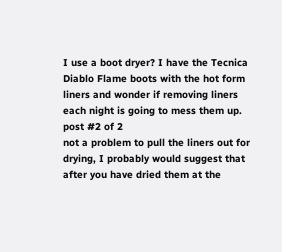I use a boot dryer? I have the Tecnica Diablo Flame boots with the hot form liners and wonder if removing liners each night is going to mess them up.
post #2 of 2
not a problem to pull the liners out for drying, I probably would suggest that after you have dried them at the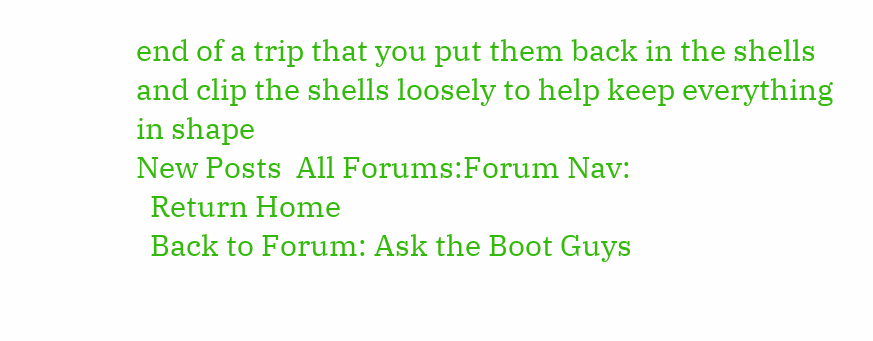end of a trip that you put them back in the shells and clip the shells loosely to help keep everything in shape
New Posts  All Forums:Forum Nav:
  Return Home
  Back to Forum: Ask the Boot Guys